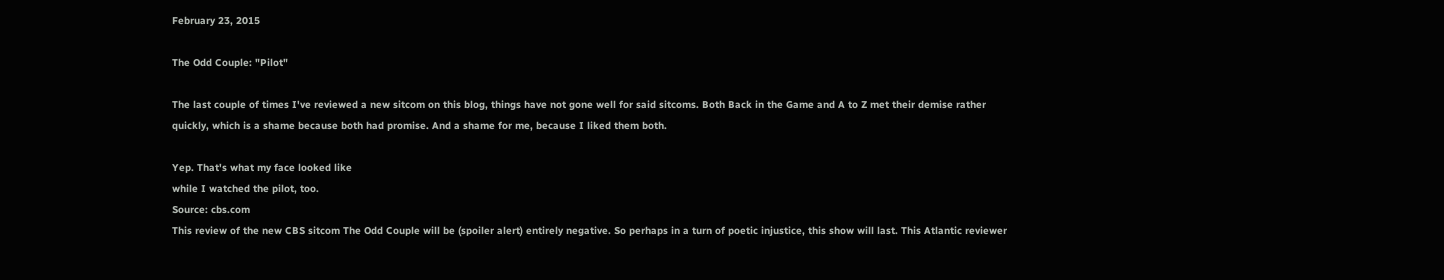February 23, 2015

The Odd Couple: "Pilot"

The last couple of times I've reviewed a new sitcom on this blog, things have not gone well for said sitcoms. Both Back in the Game and A to Z met their demise rather quickly, which is a shame because both had promise. And a shame for me, because I liked them both.

Yep. That's what my face looked like
while I watched the pilot, too.
Source: cbs.com
This review of the new CBS sitcom The Odd Couple will be (spoiler alert) entirely negative. So perhaps in a turn of poetic injustice, this show will last. This Atlantic reviewer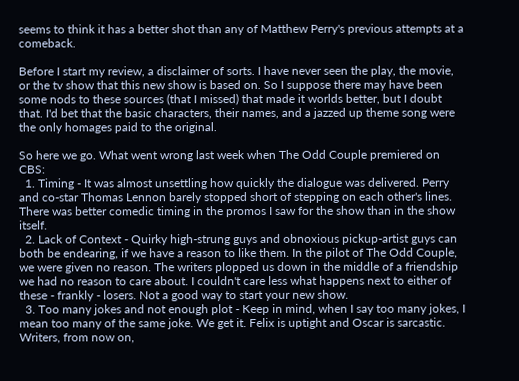seems to think it has a better shot than any of Matthew Perry's previous attempts at a comeback.

Before I start my review, a disclaimer of sorts. I have never seen the play, the movie, or the tv show that this new show is based on. So I suppose there may have been some nods to these sources (that I missed) that made it worlds better, but I doubt that. I'd bet that the basic characters, their names, and a jazzed up theme song were the only homages paid to the original.

So here we go. What went wrong last week when The Odd Couple premiered on CBS:
  1. Timing - It was almost unsettling how quickly the dialogue was delivered. Perry and co-star Thomas Lennon barely stopped short of stepping on each other's lines. There was better comedic timing in the promos I saw for the show than in the show itself.
  2. Lack of Context - Quirky high-strung guys and obnoxious pickup-artist guys can both be endearing, if we have a reason to like them. In the pilot of The Odd Couple, we were given no reason. The writers plopped us down in the middle of a friendship we had no reason to care about. I couldn't care less what happens next to either of these - frankly - losers. Not a good way to start your new show.
  3. Too many jokes and not enough plot - Keep in mind, when I say too many jokes, I mean too many of the same joke. We get it. Felix is uptight and Oscar is sarcastic. Writers, from now on,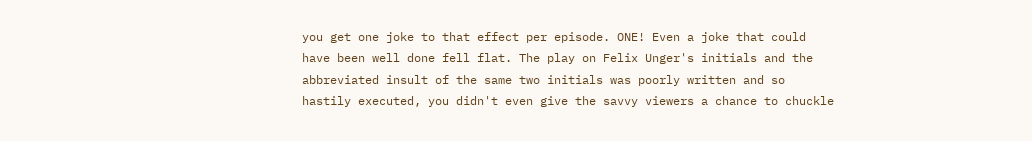you get one joke to that effect per episode. ONE! Even a joke that could have been well done fell flat. The play on Felix Unger's initials and the abbreviated insult of the same two initials was poorly written and so hastily executed, you didn't even give the savvy viewers a chance to chuckle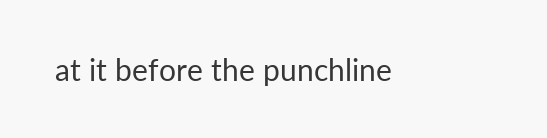at it before the punchline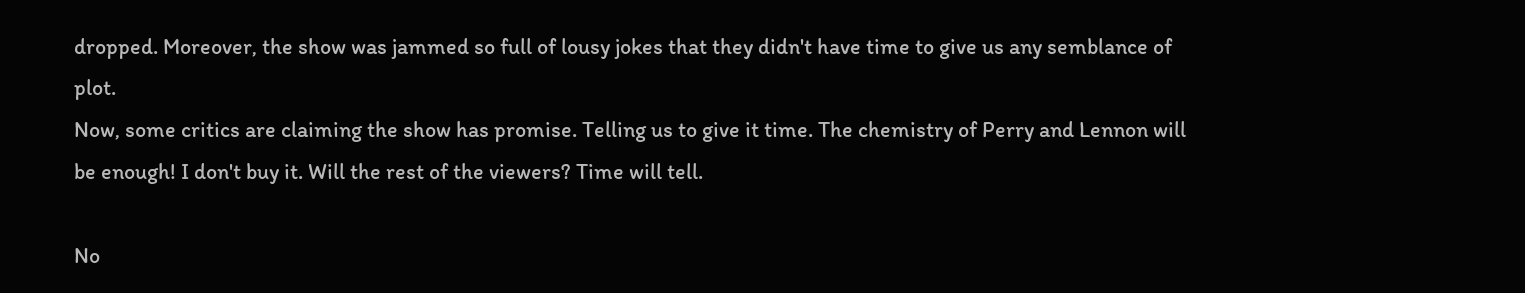dropped. Moreover, the show was jammed so full of lousy jokes that they didn't have time to give us any semblance of plot.
Now, some critics are claiming the show has promise. Telling us to give it time. The chemistry of Perry and Lennon will be enough! I don't buy it. Will the rest of the viewers? Time will tell.

No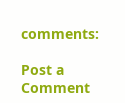comments:

Post a Comment